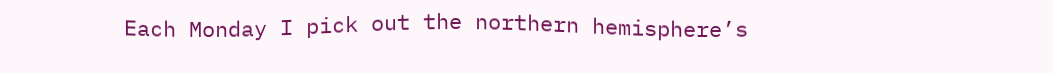Each Monday I pick out the northern hemisphere’s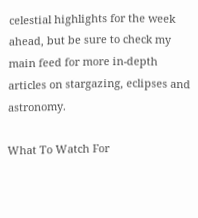celestial highlights for the week ahead, but be sure to check my main feed for more in-depth articles on stargazing, eclipses and astronomy.

What To Watch For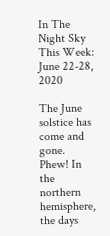In The Night Sky This Week: June 22-28, 2020

The June solstice has come and gone. Phew! In the northern hemisphere, the days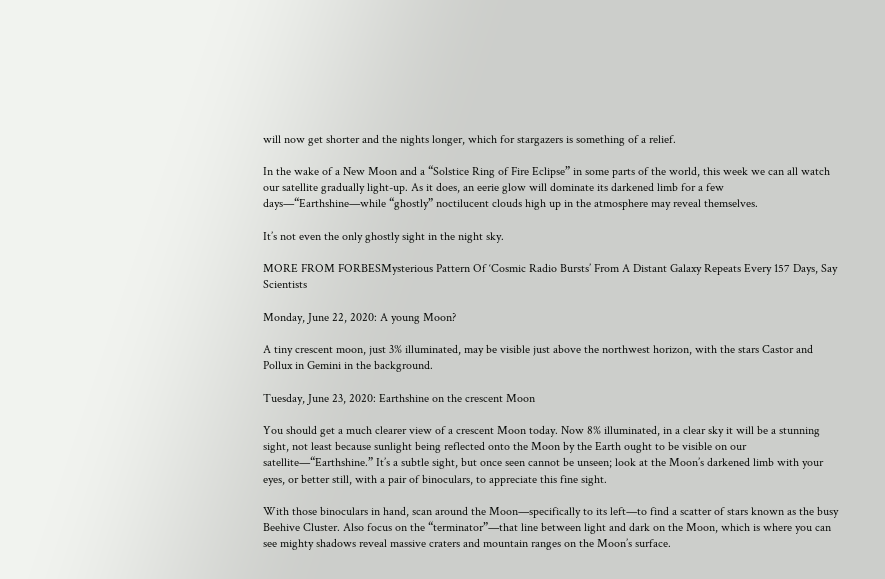will now get shorter and the nights longer, which for stargazers is something of a relief.

In the wake of a New Moon and a “Solstice Ring of Fire Eclipse” in some parts of the world, this week we can all watch our satellite gradually light-up. As it does, an eerie glow will dominate its darkened limb for a few days—“Earthshine—while “ghostly” noctilucent clouds high up in the atmosphere may reveal themselves.

It’s not even the only ghostly sight in the night sky.

MORE FROM FORBESMysterious Pattern Of ‘Cosmic Radio Bursts’ From A Distant Galaxy Repeats Every 157 Days, Say Scientists

Monday, June 22, 2020: A young Moon?

A tiny crescent moon, just 3% illuminated, may be visible just above the northwest horizon, with the stars Castor and Pollux in Gemini in the background.

Tuesday, June 23, 2020: Earthshine on the crescent Moon

You should get a much clearer view of a crescent Moon today. Now 8% illuminated, in a clear sky it will be a stunning sight, not least because sunlight being reflected onto the Moon by the Earth ought to be visible on our satellite—“Earthshine.” It’s a subtle sight, but once seen cannot be unseen; look at the Moon’s darkened limb with your eyes, or better still, with a pair of binoculars, to appreciate this fine sight.

With those binoculars in hand, scan around the Moon—specifically to its left—to find a scatter of stars known as the busy Beehive Cluster. Also focus on the “terminator”—that line between light and dark on the Moon, which is where you can see mighty shadows reveal massive craters and mountain ranges on the Moon’s surface.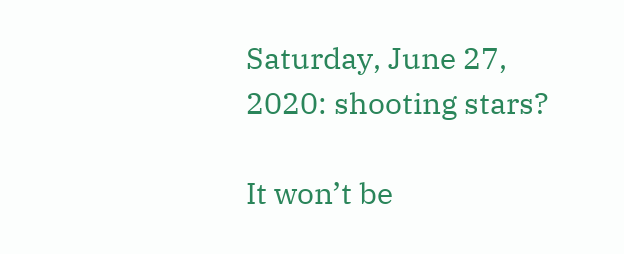Saturday, June 27, 2020: shooting stars?

It won’t be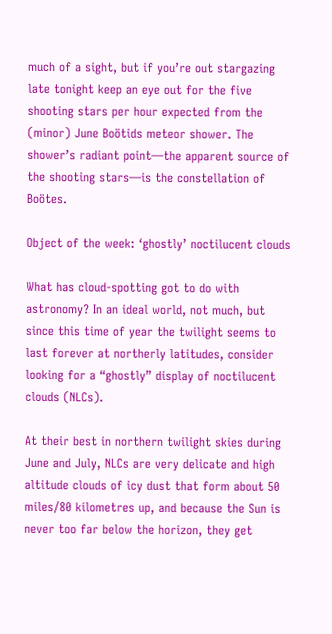much of a sight, but if you’re out stargazing late tonight keep an eye out for the five shooting stars per hour expected from the (minor) June Boötids meteor shower. The shower’s radiant point—the apparent source of the shooting stars—is the constellation of Boötes.

Object of the week: ‘ghostly’ noctilucent clouds

What has cloud-spotting got to do with astronomy? In an ideal world, not much, but since this time of year the twilight seems to last forever at northerly latitudes, consider looking for a “ghostly” display of noctilucent clouds (NLCs).

At their best in northern twilight skies during June and July, NLCs are very delicate and high altitude clouds of icy dust that form about 50 miles/80 kilometres up, and because the Sun is never too far below the horizon, they get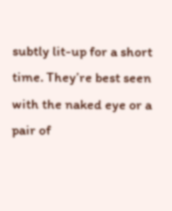subtly lit-up for a short time. They’re best seen with the naked eye or a pair of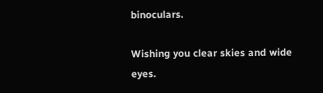binoculars.

Wishing you clear skies and wide eyes.